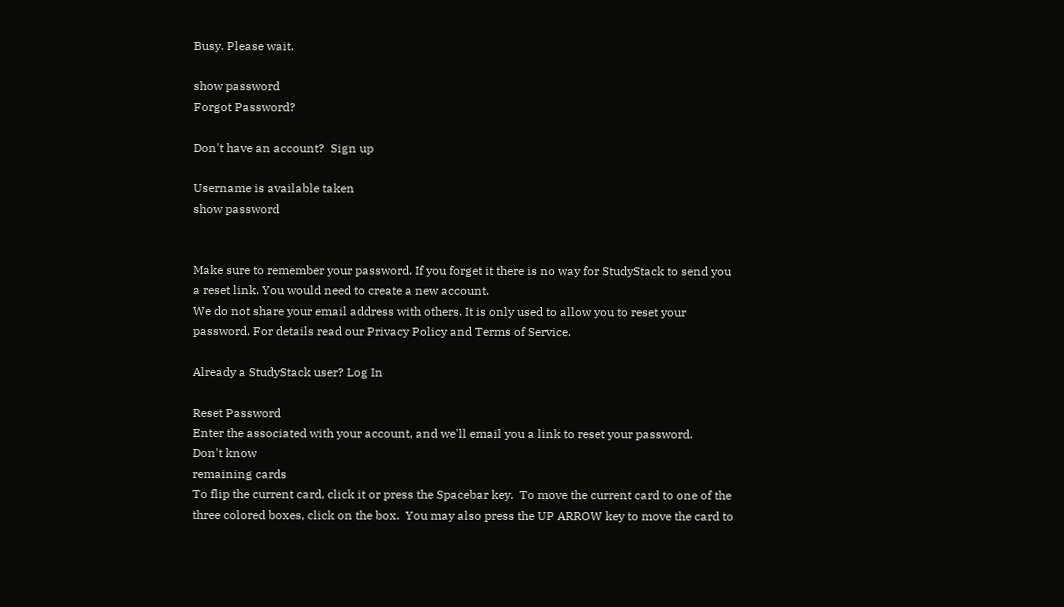Busy. Please wait.

show password
Forgot Password?

Don't have an account?  Sign up

Username is available taken
show password


Make sure to remember your password. If you forget it there is no way for StudyStack to send you a reset link. You would need to create a new account.
We do not share your email address with others. It is only used to allow you to reset your password. For details read our Privacy Policy and Terms of Service.

Already a StudyStack user? Log In

Reset Password
Enter the associated with your account, and we'll email you a link to reset your password.
Don't know
remaining cards
To flip the current card, click it or press the Spacebar key.  To move the current card to one of the three colored boxes, click on the box.  You may also press the UP ARROW key to move the card to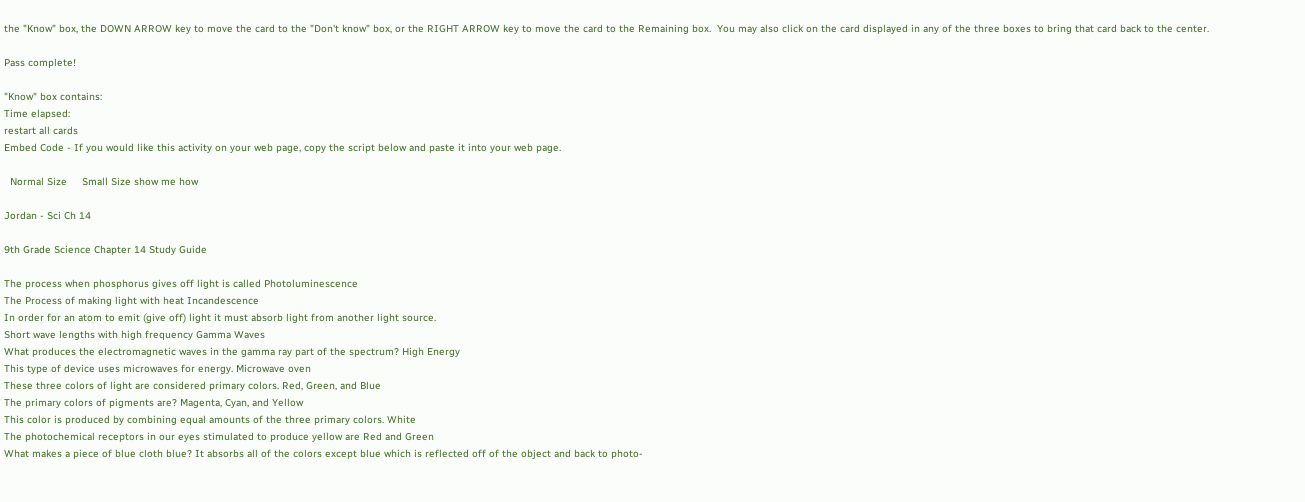the "Know" box, the DOWN ARROW key to move the card to the "Don't know" box, or the RIGHT ARROW key to move the card to the Remaining box.  You may also click on the card displayed in any of the three boxes to bring that card back to the center.

Pass complete!

"Know" box contains:
Time elapsed:
restart all cards
Embed Code - If you would like this activity on your web page, copy the script below and paste it into your web page.

  Normal Size     Small Size show me how

Jordan - Sci Ch 14

9th Grade Science Chapter 14 Study Guide

The process when phosphorus gives off light is called Photoluminescence
The Process of making light with heat Incandescence
In order for an atom to emit (give off) light it must absorb light from another light source.
Short wave lengths with high frequency Gamma Waves
What produces the electromagnetic waves in the gamma ray part of the spectrum? High Energy
This type of device uses microwaves for energy. Microwave oven
These three colors of light are considered primary colors. Red, Green, and Blue
The primary colors of pigments are? Magenta, Cyan, and Yellow
This color is produced by combining equal amounts of the three primary colors. White
The photochemical receptors in our eyes stimulated to produce yellow are Red and Green
What makes a piece of blue cloth blue? It absorbs all of the colors except blue which is reflected off of the object and back to photo-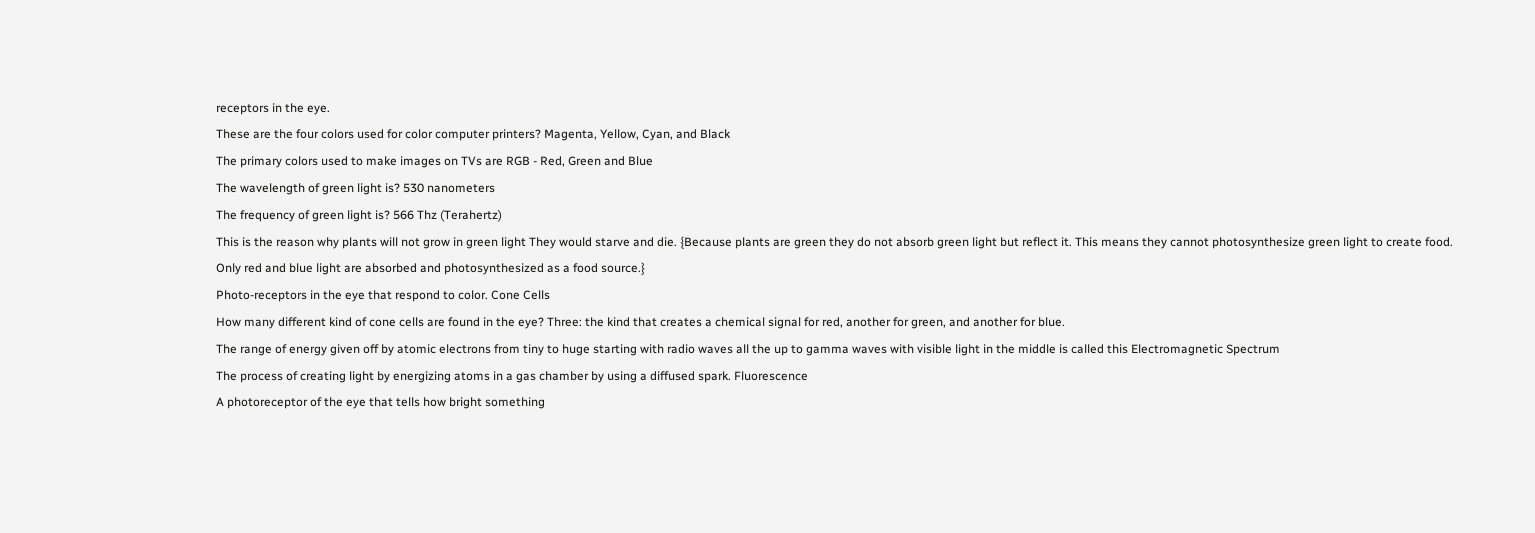receptors in the eye.
These are the four colors used for color computer printers? Magenta, Yellow, Cyan, and Black
The primary colors used to make images on TVs are RGB - Red, Green and Blue
The wavelength of green light is? 530 nanometers
The frequency of green light is? 566 Thz (Terahertz)
This is the reason why plants will not grow in green light They would starve and die. {Because plants are green they do not absorb green light but reflect it. This means they cannot photosynthesize green light to create food. Only red and blue light are absorbed and photosynthesized as a food source.}
Photo-receptors in the eye that respond to color. Cone Cells
How many different kind of cone cells are found in the eye? Three: the kind that creates a chemical signal for red, another for green, and another for blue.
The range of energy given off by atomic electrons from tiny to huge starting with radio waves all the up to gamma waves with visible light in the middle is called this Electromagnetic Spectrum
The process of creating light by energizing atoms in a gas chamber by using a diffused spark. Fluorescence
A photoreceptor of the eye that tells how bright something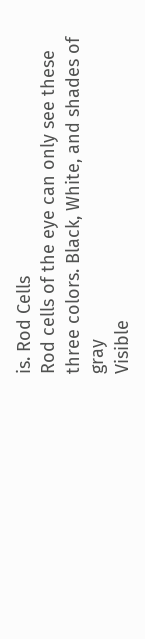is. Rod Cells
Rod cells of the eye can only see these three colors. Black, White, and shades of gray
Visible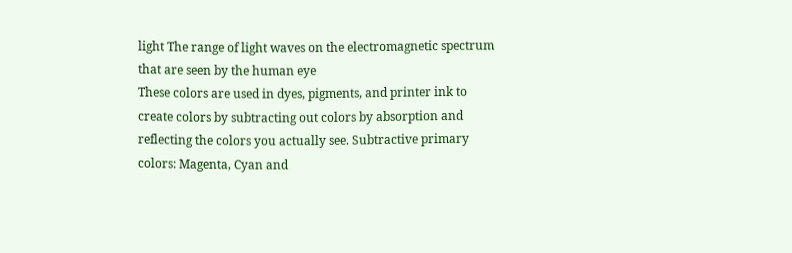light The range of light waves on the electromagnetic spectrum that are seen by the human eye
These colors are used in dyes, pigments, and printer ink to create colors by subtracting out colors by absorption and reflecting the colors you actually see. Subtractive primary colors: Magenta, Cyan and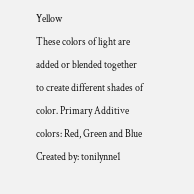Yellow
These colors of light are added or blended together to create different shades of color. Primary Additive colors: Red, Green and Blue
Created by: tonilynne1